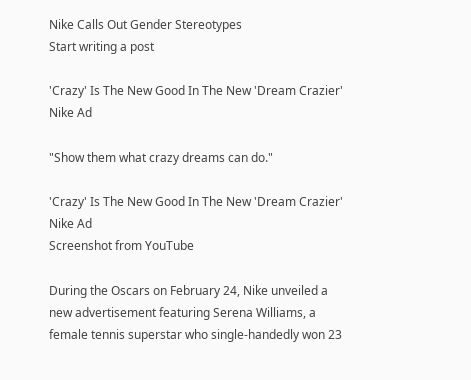Nike Calls Out Gender Stereotypes
Start writing a post

'Crazy' Is The New Good In The New 'Dream Crazier' Nike Ad

"Show them what crazy dreams can do."

'Crazy' Is The New Good In The New 'Dream Crazier' Nike Ad
Screenshot from YouTube

During the Oscars on February 24, Nike unveiled a new advertisement featuring Serena Williams, a female tennis superstar who single-handedly won 23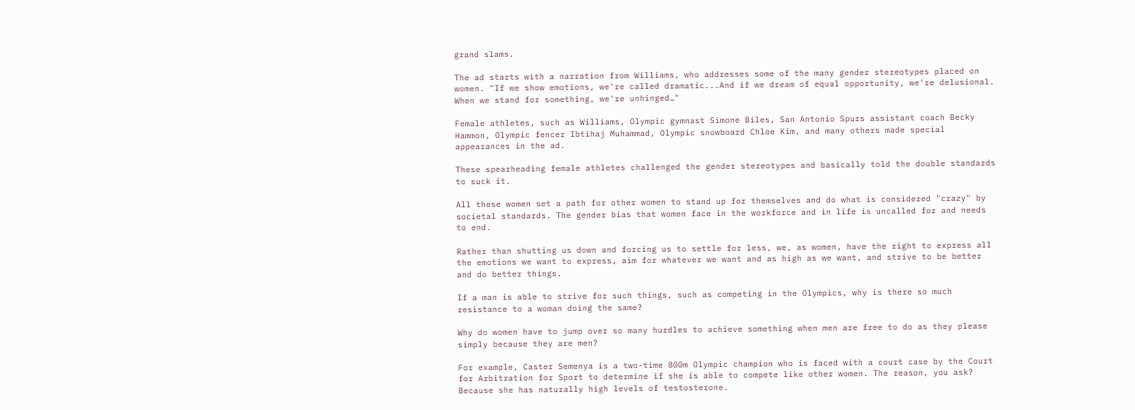grand slams.

The ad starts with a narration from Williams, who addresses some of the many gender stereotypes placed on women. "If we show emotions, we're called dramatic...And if we dream of equal opportunity, we're delusional. When we stand for something, we're unhinged…"

Female athletes, such as Williams, Olympic gymnast Simone Biles, San Antonio Spurs assistant coach Becky Hammon, Olympic fencer Ibtihaj Muhammad, Olympic snowboard Chloe Kim, and many others made special appearances in the ad.

These spearheading female athletes challenged the gender stereotypes and basically told the double standards to suck it.

All these women set a path for other women to stand up for themselves and do what is considered "crazy" by societal standards. The gender bias that women face in the workforce and in life is uncalled for and needs to end.

Rather than shutting us down and forcing us to settle for less, we, as women, have the right to express all the emotions we want to express, aim for whatever we want and as high as we want, and strive to be better and do better things.

If a man is able to strive for such things, such as competing in the Olympics, why is there so much resistance to a woman doing the same?

Why do women have to jump over so many hurdles to achieve something when men are free to do as they please simply because they are men?

For example, Caster Semenya is a two-time 800m Olympic champion who is faced with a court case by the Court for Arbitration for Sport to determine if she is able to compete like other women. The reason, you ask? Because she has naturally high levels of testosterone.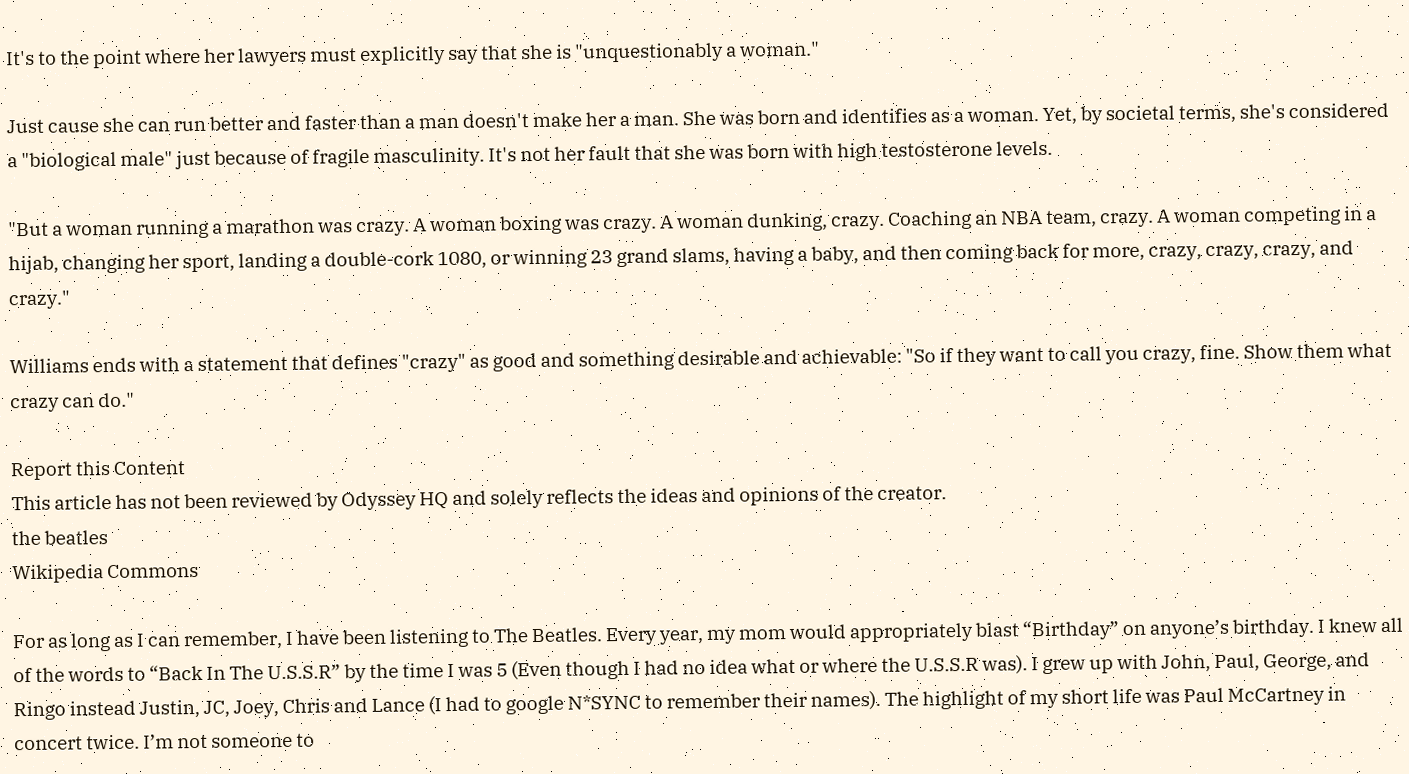It's to the point where her lawyers must explicitly say that she is "unquestionably a woman."

Just cause she can run better and faster than a man doesn't make her a man. She was born and identifies as a woman. Yet, by societal terms, she's considered a "biological male" just because of fragile masculinity. It's not her fault that she was born with high testosterone levels.

"But a woman running a marathon was crazy. A woman boxing was crazy. A woman dunking, crazy. Coaching an NBA team, crazy. A woman competing in a hijab, changing her sport, landing a double-cork 1080, or winning 23 grand slams, having a baby, and then coming back for more, crazy, crazy, crazy, and crazy."

Williams ends with a statement that defines "crazy" as good and something desirable and achievable: "So if they want to call you crazy, fine. Show them what crazy can do."

Report this Content
This article has not been reviewed by Odyssey HQ and solely reflects the ideas and opinions of the creator.
the beatles
Wikipedia Commons

For as long as I can remember, I have been listening to The Beatles. Every year, my mom would appropriately blast “Birthday” on anyone’s birthday. I knew all of the words to “Back In The U.S.S.R” by the time I was 5 (Even though I had no idea what or where the U.S.S.R was). I grew up with John, Paul, George, and Ringo instead Justin, JC, Joey, Chris and Lance (I had to google N*SYNC to remember their names). The highlight of my short life was Paul McCartney in concert twice. I’m not someone to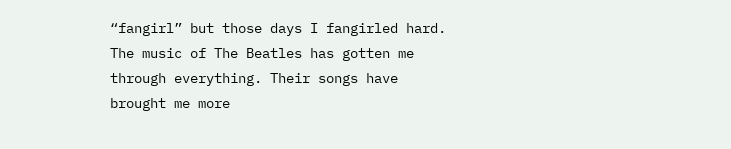“fangirl” but those days I fangirled hard. The music of The Beatles has gotten me through everything. Their songs have brought me more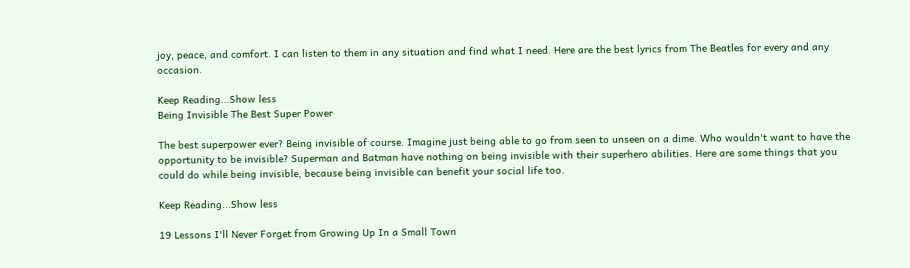joy, peace, and comfort. I can listen to them in any situation and find what I need. Here are the best lyrics from The Beatles for every and any occasion.

Keep Reading...Show less
Being Invisible The Best Super Power

The best superpower ever? Being invisible of course. Imagine just being able to go from seen to unseen on a dime. Who wouldn't want to have the opportunity to be invisible? Superman and Batman have nothing on being invisible with their superhero abilities. Here are some things that you could do while being invisible, because being invisible can benefit your social life too.

Keep Reading...Show less

19 Lessons I'll Never Forget from Growing Up In a Small Town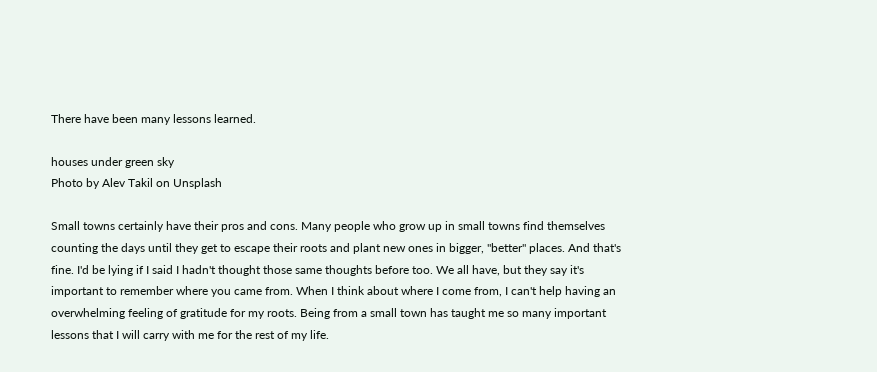There have been many lessons learned.

houses under green sky
Photo by Alev Takil on Unsplash

Small towns certainly have their pros and cons. Many people who grow up in small towns find themselves counting the days until they get to escape their roots and plant new ones in bigger, "better" places. And that's fine. I'd be lying if I said I hadn't thought those same thoughts before too. We all have, but they say it's important to remember where you came from. When I think about where I come from, I can't help having an overwhelming feeling of gratitude for my roots. Being from a small town has taught me so many important lessons that I will carry with me for the rest of my life.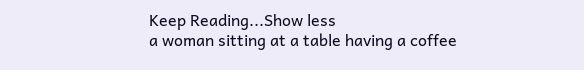Keep Reading...Show less
a woman sitting at a table having a coffee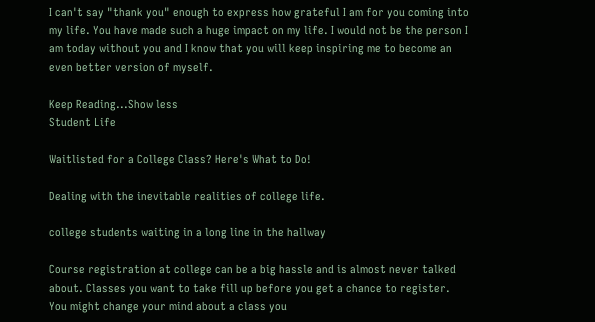I can't say "thank you" enough to express how grateful I am for you coming into my life. You have made such a huge impact on my life. I would not be the person I am today without you and I know that you will keep inspiring me to become an even better version of myself.

Keep Reading...Show less
Student Life

Waitlisted for a College Class? Here's What to Do!

Dealing with the inevitable realities of college life.

college students waiting in a long line in the hallway

Course registration at college can be a big hassle and is almost never talked about. Classes you want to take fill up before you get a chance to register. You might change your mind about a class you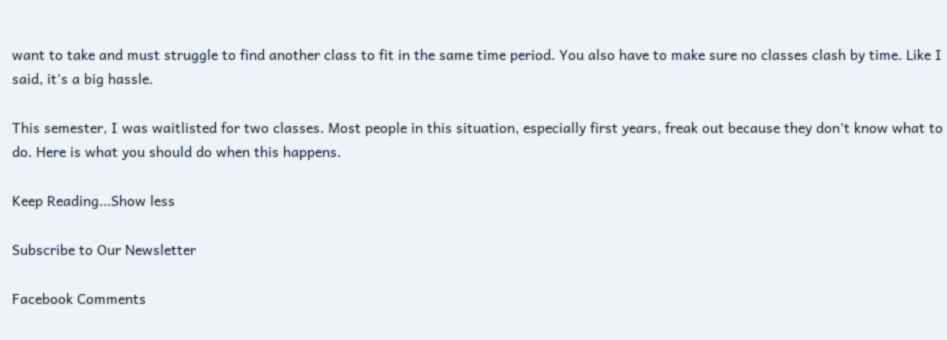want to take and must struggle to find another class to fit in the same time period. You also have to make sure no classes clash by time. Like I said, it's a big hassle.

This semester, I was waitlisted for two classes. Most people in this situation, especially first years, freak out because they don't know what to do. Here is what you should do when this happens.

Keep Reading...Show less

Subscribe to Our Newsletter

Facebook Comments